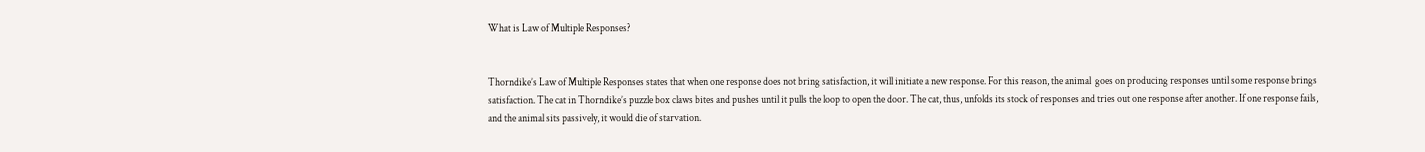What is Law of Multiple Responses?


Thorndike’s Law of Multiple Responses states that when one response does not bring satisfaction, it will initiate a new response. For this reason, the animal  goes on producing responses until some response brings satisfaction. The cat in Thorndike’s puzzle box claws bites and pushes until it pulls the loop to open the door. The cat, thus, unfolds its stock of responses and tries out one response after another. If one response fails, and the animal sits passively, it would die of starvation.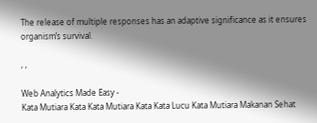The release of multiple responses has an adaptive significance as it ensures organism’s survival.

, ,

Web Analytics Made Easy -
Kata Mutiara Kata Kata Mutiara Kata Kata Lucu Kata Mutiara Makanan Sehat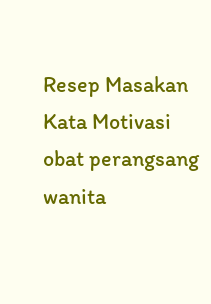Resep Masakan Kata Motivasi obat perangsang wanita